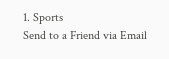1. Sports
Send to a Friend via Email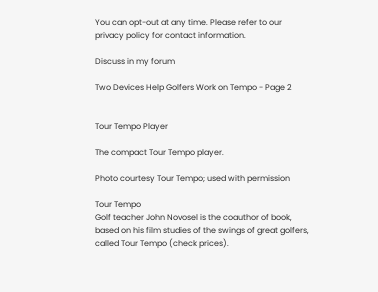You can opt-out at any time. Please refer to our privacy policy for contact information.

Discuss in my forum

Two Devices Help Golfers Work on Tempo - Page 2


Tour Tempo Player

The compact Tour Tempo player.

Photo courtesy Tour Tempo; used with permission

Tour Tempo
Golf teacher John Novosel is the coauthor of book, based on his film studies of the swings of great golfers, called Tour Tempo (check prices).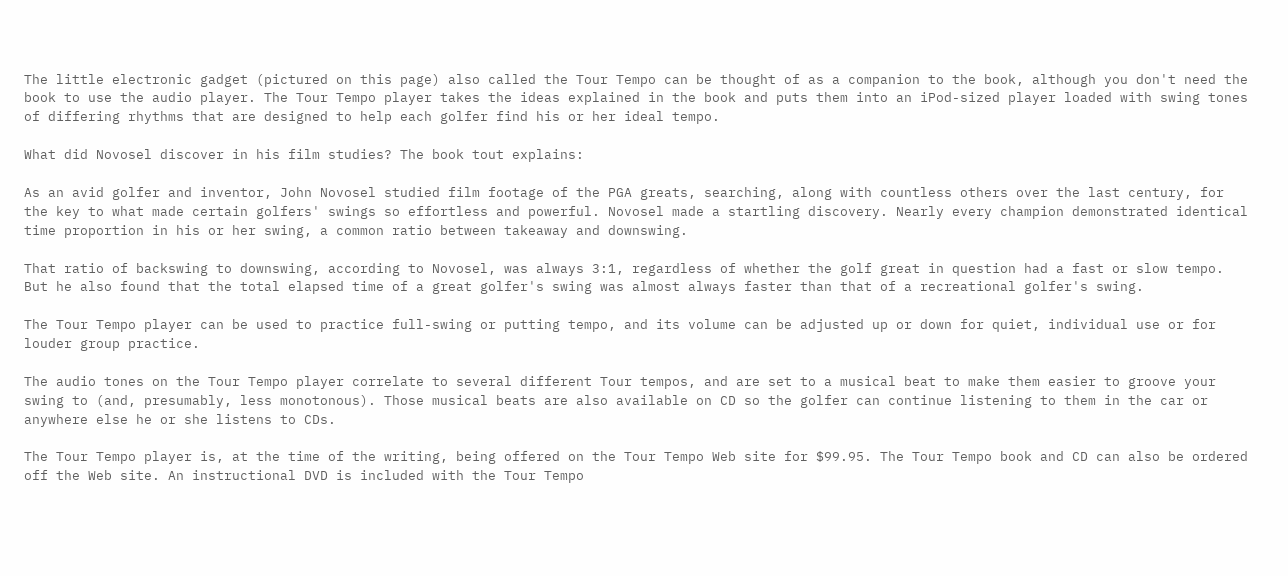The little electronic gadget (pictured on this page) also called the Tour Tempo can be thought of as a companion to the book, although you don't need the book to use the audio player. The Tour Tempo player takes the ideas explained in the book and puts them into an iPod-sized player loaded with swing tones of differing rhythms that are designed to help each golfer find his or her ideal tempo.

What did Novosel discover in his film studies? The book tout explains:

As an avid golfer and inventor, John Novosel studied film footage of the PGA greats, searching, along with countless others over the last century, for the key to what made certain golfers' swings so effortless and powerful. Novosel made a startling discovery. Nearly every champion demonstrated identical time proportion in his or her swing, a common ratio between takeaway and downswing.

That ratio of backswing to downswing, according to Novosel, was always 3:1, regardless of whether the golf great in question had a fast or slow tempo. But he also found that the total elapsed time of a great golfer's swing was almost always faster than that of a recreational golfer's swing.

The Tour Tempo player can be used to practice full-swing or putting tempo, and its volume can be adjusted up or down for quiet, individual use or for louder group practice.

The audio tones on the Tour Tempo player correlate to several different Tour tempos, and are set to a musical beat to make them easier to groove your swing to (and, presumably, less monotonous). Those musical beats are also available on CD so the golfer can continue listening to them in the car or anywhere else he or she listens to CDs.

The Tour Tempo player is, at the time of the writing, being offered on the Tour Tempo Web site for $99.95. The Tour Tempo book and CD can also be ordered off the Web site. An instructional DVD is included with the Tour Tempo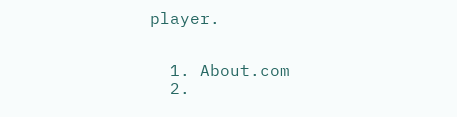player.


  1. About.com
  2.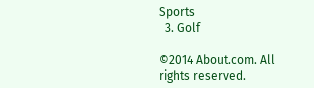Sports
  3. Golf

©2014 About.com. All rights reserved.